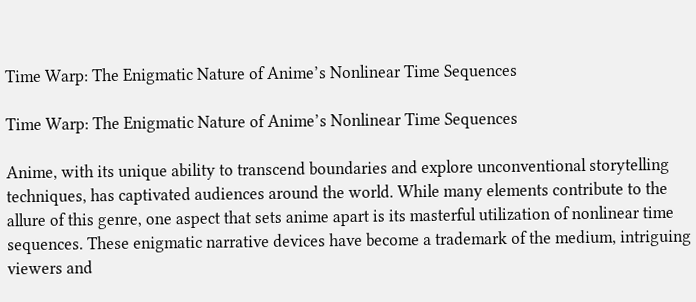Time Warp: The Enigmatic Nature of Anime’s Nonlinear Time Sequences

Time Warp: The Enigmatic Nature of Anime’s Nonlinear Time Sequences

Anime, with its unique ability to transcend boundaries and explore unconventional storytelling techniques, has captivated audiences around the world. While many elements contribute to the allure of this genre, one aspect that sets anime apart is its masterful utilization of nonlinear time sequences. These enigmatic narrative devices have become a trademark of the medium, intriguing viewers and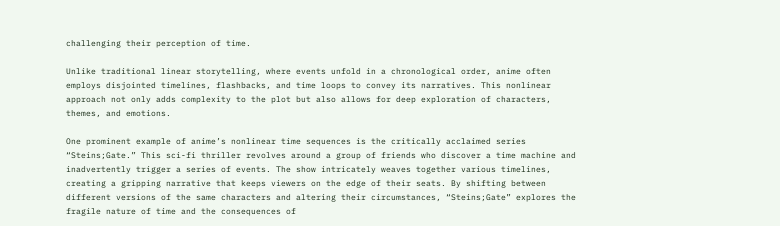challenging their perception of time.

Unlike traditional linear storytelling, where events unfold in a chronological order, anime often employs disjointed timelines, flashbacks, and time loops to convey its narratives. This nonlinear approach not only adds complexity to the plot but also allows for deep exploration of characters, themes, and emotions.

One prominent example of anime’s nonlinear time sequences is the critically acclaimed series “Steins;Gate.” This sci-fi thriller revolves around a group of friends who discover a time machine and inadvertently trigger a series of events. The show intricately weaves together various timelines, creating a gripping narrative that keeps viewers on the edge of their seats. By shifting between different versions of the same characters and altering their circumstances, “Steins;Gate” explores the fragile nature of time and the consequences of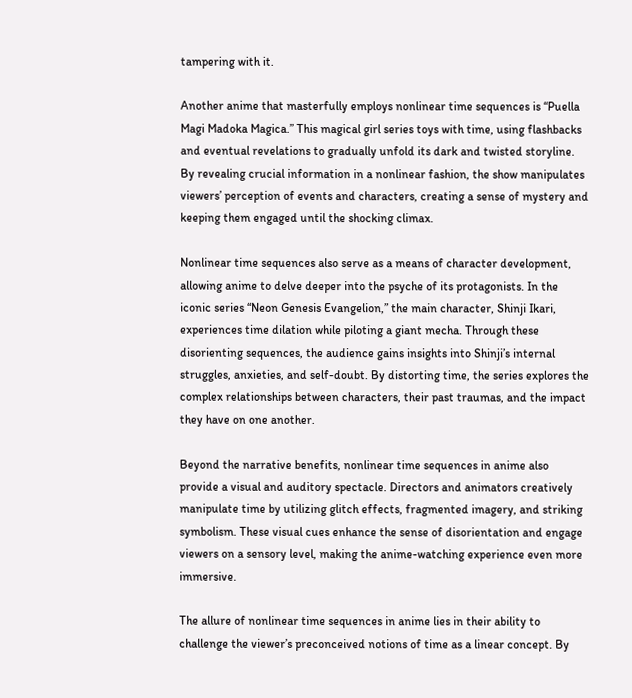tampering with it.

Another anime that masterfully employs nonlinear time sequences is “Puella Magi Madoka Magica.” This magical girl series toys with time, using flashbacks and eventual revelations to gradually unfold its dark and twisted storyline. By revealing crucial information in a nonlinear fashion, the show manipulates viewers’ perception of events and characters, creating a sense of mystery and keeping them engaged until the shocking climax.

Nonlinear time sequences also serve as a means of character development, allowing anime to delve deeper into the psyche of its protagonists. In the iconic series “Neon Genesis Evangelion,” the main character, Shinji Ikari, experiences time dilation while piloting a giant mecha. Through these disorienting sequences, the audience gains insights into Shinji’s internal struggles, anxieties, and self-doubt. By distorting time, the series explores the complex relationships between characters, their past traumas, and the impact they have on one another.

Beyond the narrative benefits, nonlinear time sequences in anime also provide a visual and auditory spectacle. Directors and animators creatively manipulate time by utilizing glitch effects, fragmented imagery, and striking symbolism. These visual cues enhance the sense of disorientation and engage viewers on a sensory level, making the anime-watching experience even more immersive.

The allure of nonlinear time sequences in anime lies in their ability to challenge the viewer’s preconceived notions of time as a linear concept. By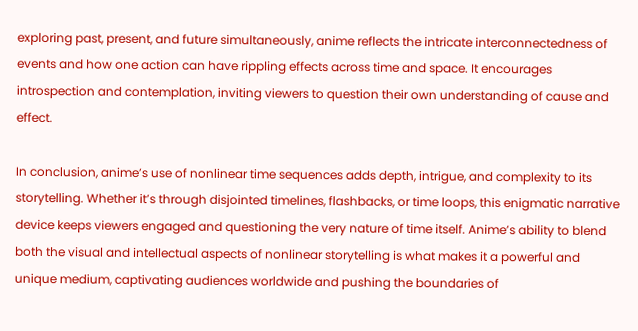exploring past, present, and future simultaneously, anime reflects the intricate interconnectedness of events and how one action can have rippling effects across time and space. It encourages introspection and contemplation, inviting viewers to question their own understanding of cause and effect.

In conclusion, anime’s use of nonlinear time sequences adds depth, intrigue, and complexity to its storytelling. Whether it’s through disjointed timelines, flashbacks, or time loops, this enigmatic narrative device keeps viewers engaged and questioning the very nature of time itself. Anime’s ability to blend both the visual and intellectual aspects of nonlinear storytelling is what makes it a powerful and unique medium, captivating audiences worldwide and pushing the boundaries of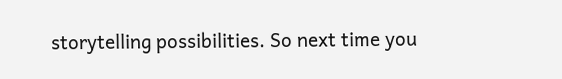storytelling possibilities. So next time you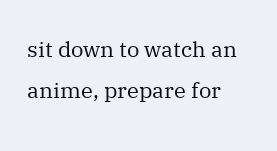sit down to watch an anime, prepare for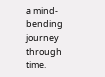a mind-bending journey through time.